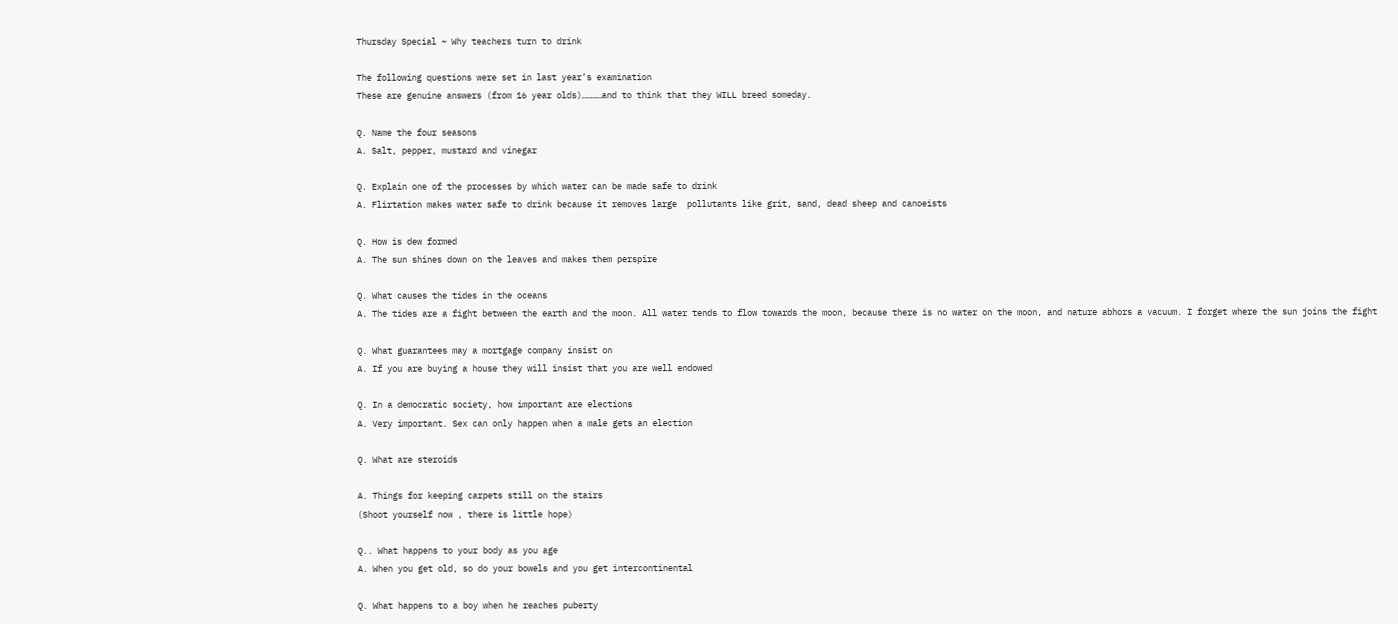Thursday Special ~ Why teachers turn to drink

The following questions were set in last year’s examination
These are genuine answers (from 16 year olds)…………and to think that they WILL breed someday.

Q. Name the four seasons
A. Salt, pepper, mustard and vinegar

Q. Explain one of the processes by which water can be made safe to drink
A. Flirtation makes water safe to drink because it removes large  pollutants like grit, sand, dead sheep and canoeists

Q. How is dew formed
A. The sun shines down on the leaves and makes them perspire

Q. What causes the tides in the oceans
A. The tides are a fight between the earth and the moon. All water tends to flow towards the moon, because there is no water on the moon, and nature abhors a vacuum. I forget where the sun joins the fight

Q. What guarantees may a mortgage company insist on
A. If you are buying a house they will insist that you are well endowed

Q. In a democratic society, how important are elections
A. Very important. Sex can only happen when a male gets an election

Q. What are steroids

A. Things for keeping carpets still on the stairs
(Shoot yourself now , there is little hope)

Q.. What happens to your body as you age
A. When you get old, so do your bowels and you get intercontinental

Q. What happens to a boy when he reaches puberty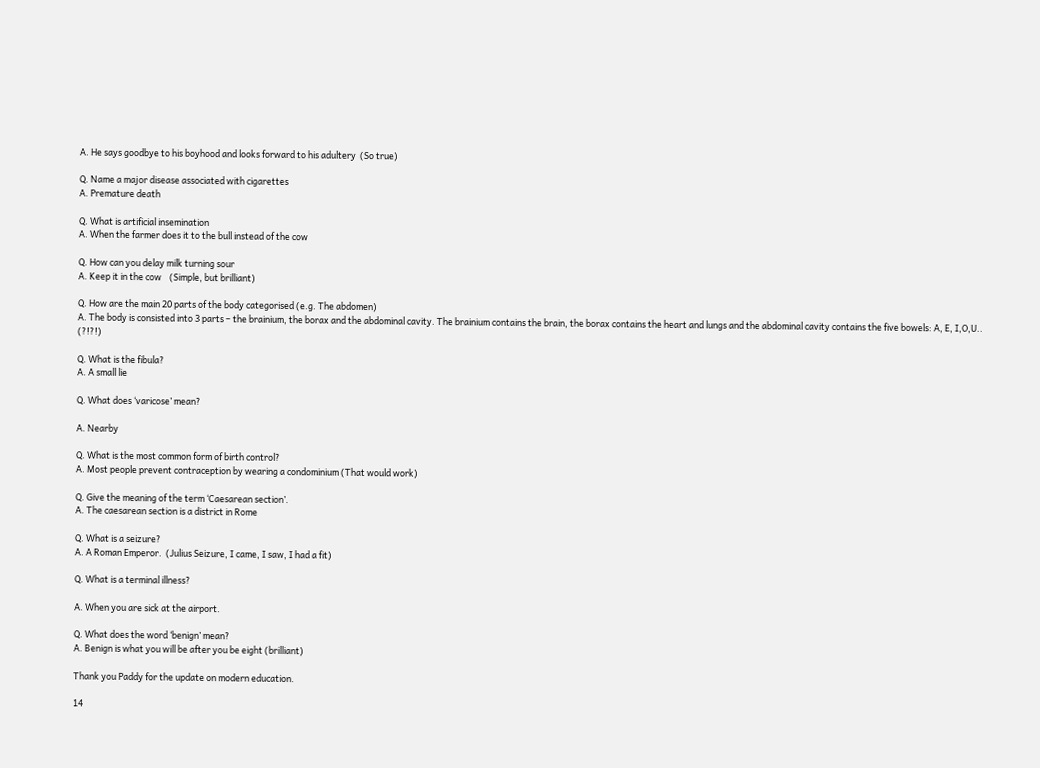A. He says goodbye to his boyhood and looks forward to his adultery  (So true)

Q. Name a major disease associated with cigarettes
A. Premature death

Q. What is artificial insemination
A. When the farmer does it to the bull instead of the cow

Q. How can you delay milk turning sour
A. Keep it in the cow    (Simple, but brilliant)

Q. How are the main 20 parts of the body categorised (e.g. The abdomen)
A. The body is consisted into 3 parts – the brainium, the borax and the abdominal cavity. The brainium contains the brain, the borax contains the heart and lungs and the abdominal cavity contains the five bowels: A, E, I,O,U..    (?!?!)

Q. What is the fibula?
A. A small lie

Q. What does ‘varicose’ mean?

A. Nearby

Q. What is the most common form of birth control?
A. Most people prevent contraception by wearing a condominium (That would work)

Q. Give the meaning of the term ‘Caesarean section’.
A. The caesarean section is a district in Rome

Q. What is a seizure?
A. A Roman Emperor.  (Julius Seizure, I came, I saw, I had a fit)

Q. What is a terminal illness?

A. When you are sick at the airport.

Q. What does the word ‘benign’ mean?
A. Benign is what you will be after you be eight (brilliant)

Thank you Paddy for the update on modern education.

14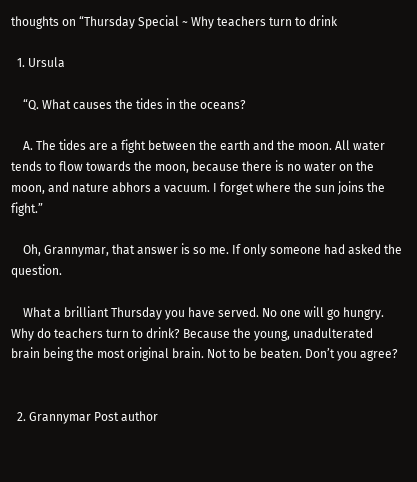thoughts on “Thursday Special ~ Why teachers turn to drink

  1. Ursula

    “Q. What causes the tides in the oceans?

    A. The tides are a fight between the earth and the moon. All water tends to flow towards the moon, because there is no water on the moon, and nature abhors a vacuum. I forget where the sun joins the fight.”

    Oh, Grannymar, that answer is so me. If only someone had asked the question.

    What a brilliant Thursday you have served. No one will go hungry. Why do teachers turn to drink? Because the young, unadulterated brain being the most original brain. Not to be beaten. Don’t you agree?


  2. Grannymar Post author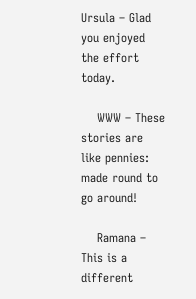Ursula – Glad you enjoyed the effort today.

    WWW – These stories are like pennies: made round to go around!

    Ramana – This is a different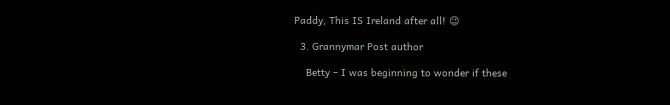Paddy, This IS Ireland after all! 😉

  3. Grannymar Post author

    Betty – I was beginning to wonder if these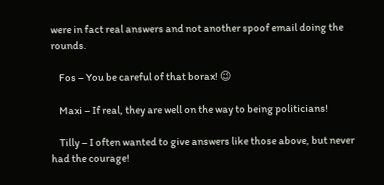were in fact real answers and not another spoof email doing the rounds.

    Fos – You be careful of that borax! 😉

    Maxi – If real, they are well on the way to being politicians!

    Tilly – I often wanted to give answers like those above, but never had the courage!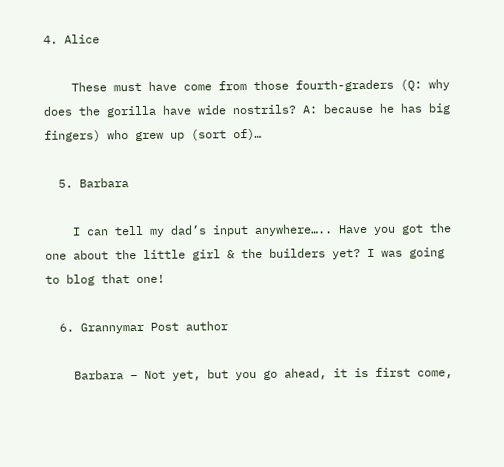4. Alice

    These must have come from those fourth-graders (Q: why does the gorilla have wide nostrils? A: because he has big fingers) who grew up (sort of)…

  5. Barbara

    I can tell my dad’s input anywhere….. Have you got the one about the little girl & the builders yet? I was going to blog that one!

  6. Grannymar Post author

    Barbara – Not yet, but you go ahead, it is first come,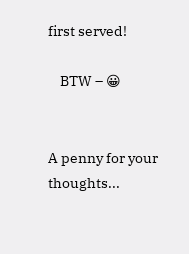first served!

    BTW – 😀


A penny for your thoughts...